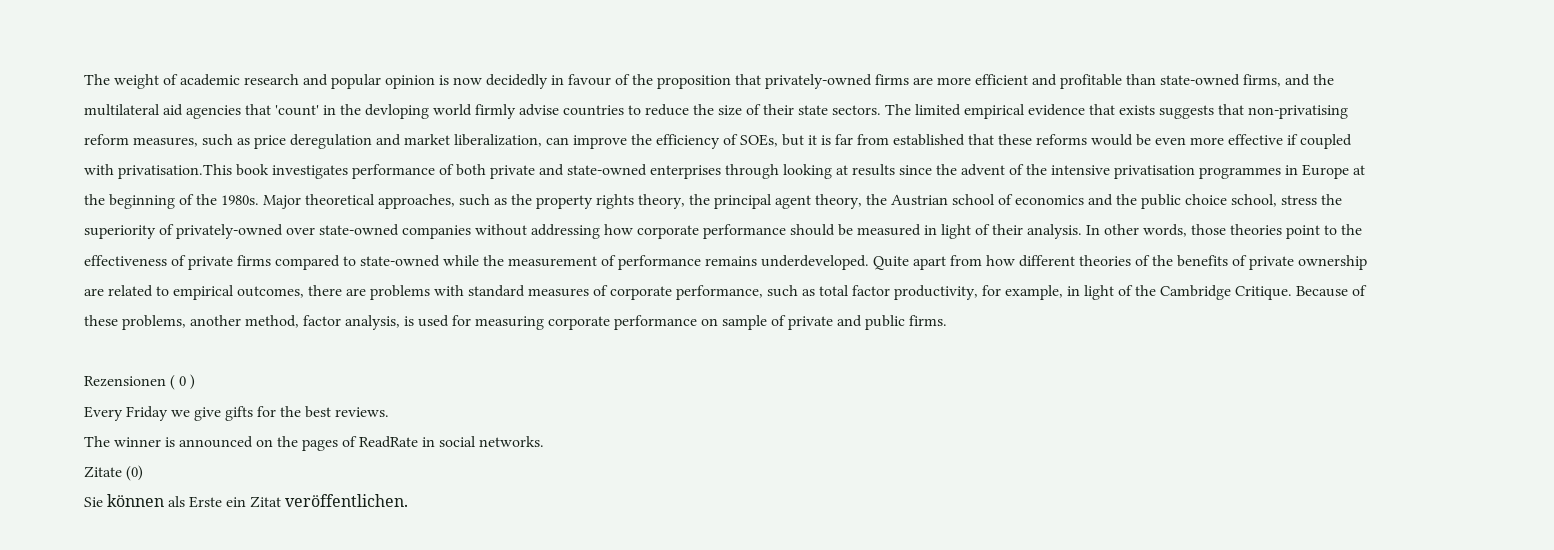The weight of academic research and popular opinion is now decidedly in favour of the proposition that privately-owned firms are more efficient and profitable than state-owned firms, and the multilateral aid agencies that 'count' in the devloping world firmly advise countries to reduce the size of their state sectors. The limited empirical evidence that exists suggests that non-privatising reform measures, such as price deregulation and market liberalization, can improve the efficiency of SOEs, but it is far from established that these reforms would be even more effective if coupled with privatisation.This book investigates performance of both private and state-owned enterprises through looking at results since the advent of the intensive privatisation programmes in Europe at the beginning of the 1980s. Major theoretical approaches, such as the property rights theory, the principal agent theory, the Austrian school of economics and the public choice school, stress the superiority of privately-owned over state-owned companies without addressing how corporate performance should be measured in light of their analysis. In other words, those theories point to the effectiveness of private firms compared to state-owned while the measurement of performance remains underdeveloped. Quite apart from how different theories of the benefits of private ownership are related to empirical outcomes, there are problems with standard measures of corporate performance, such as total factor productivity, for example, in light of the Cambridge Critique. Because of these problems, another method, factor analysis, is used for measuring corporate performance on sample of private and public firms.

Rezensionen ( 0 )
Every Friday we give gifts for the best reviews.
The winner is announced on the pages of ReadRate in social networks.
Zitate (0)
Sie können als Erste ein Zitat veröffentlichen.